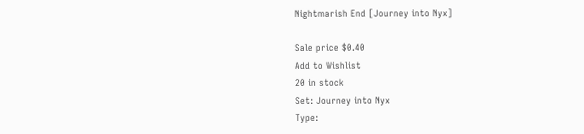Nightmarish End [Journey into Nyx]

Sale price $0.40
Add to Wishlist
20 in stock
Set: Journey into Nyx
Type: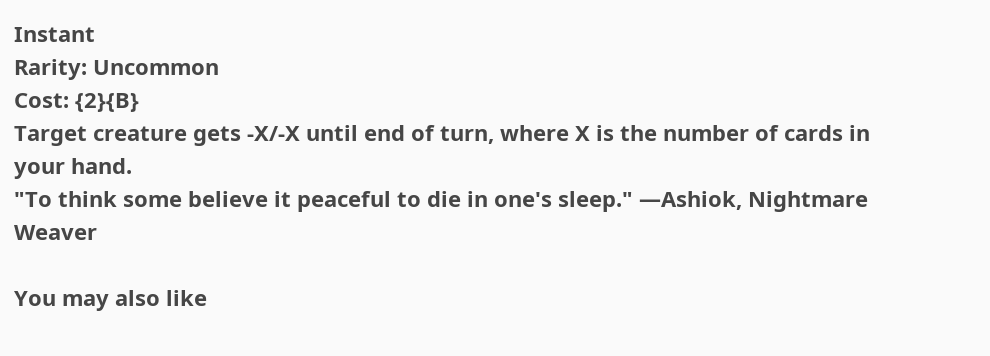Instant
Rarity: Uncommon
Cost: {2}{B}
Target creature gets -X/-X until end of turn, where X is the number of cards in your hand.
"To think some believe it peaceful to die in one's sleep." —Ashiok, Nightmare Weaver

You may also like